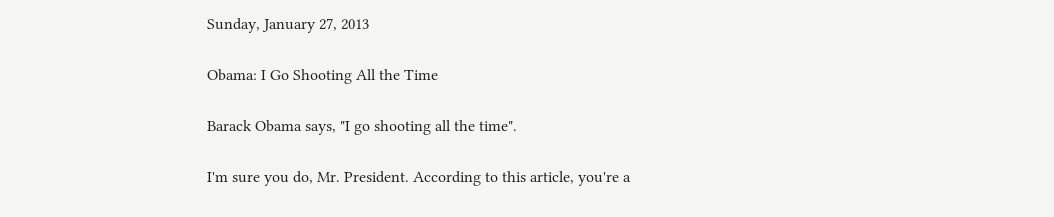Sunday, January 27, 2013

Obama: I Go Shooting All the Time

Barack Obama says, "I go shooting all the time".

I'm sure you do, Mr. President. According to this article, you're a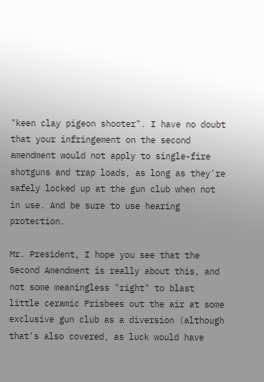"keen clay pigeon shooter". I have no doubt that your infringement on the second amendment would not apply to single-fire shotguns and trap loads, as long as they're safely locked up at the gun club when not in use. And be sure to use hearing protection.

Mr. President, I hope you see that the Second Amendment is really about this, and not some meaningless "right" to blast little ceramic Frisbees out the air at some exclusive gun club as a diversion (although that's also covered, as luck would have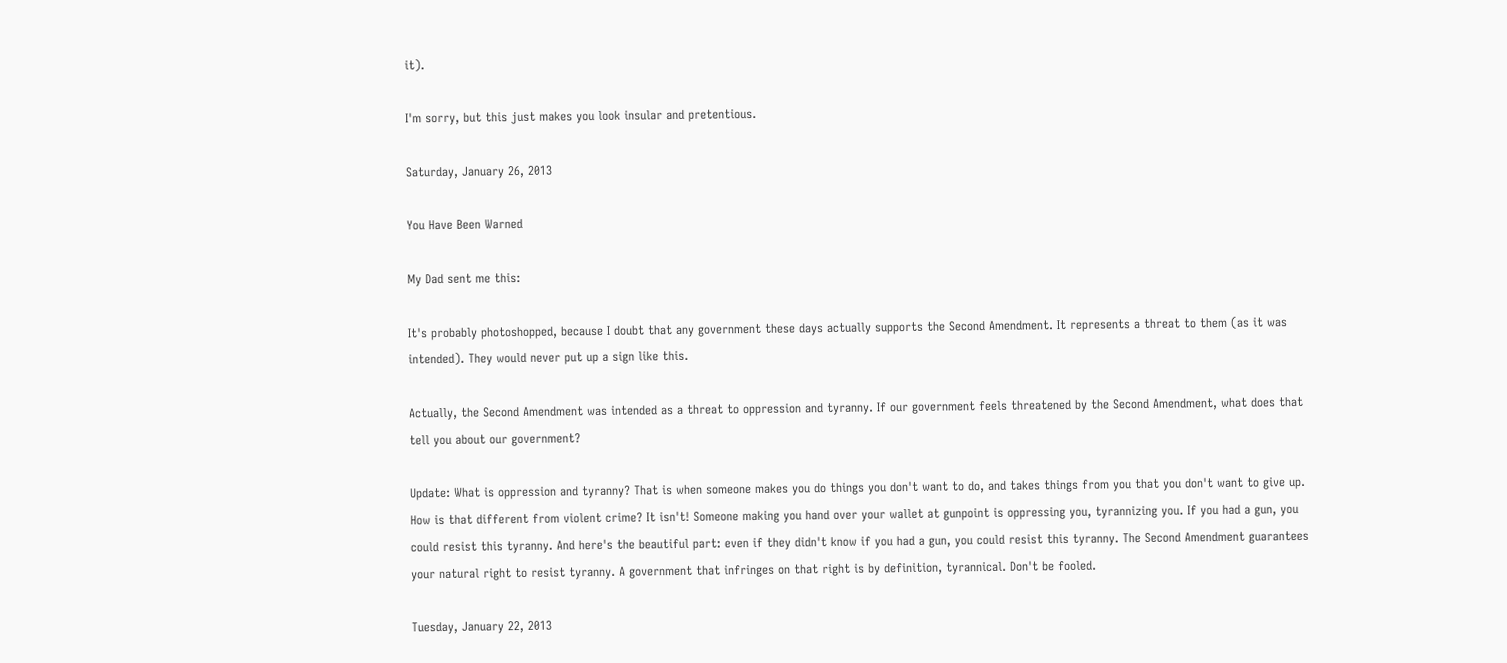it).

I'm sorry, but this just makes you look insular and pretentious.

Saturday, January 26, 2013

You Have Been Warned

My Dad sent me this:

It's probably photoshopped, because I doubt that any government these days actually supports the Second Amendment. It represents a threat to them (as it was intended). They would never put up a sign like this.

Actually, the Second Amendment was intended as a threat to oppression and tyranny. If our government feels threatened by the Second Amendment, what does that tell you about our government?

Update: What is oppression and tyranny? That is when someone makes you do things you don't want to do, and takes things from you that you don't want to give up. How is that different from violent crime? It isn't! Someone making you hand over your wallet at gunpoint is oppressing you, tyrannizing you. If you had a gun, you could resist this tyranny. And here's the beautiful part: even if they didn't know if you had a gun, you could resist this tyranny. The Second Amendment guarantees your natural right to resist tyranny. A government that infringes on that right is by definition, tyrannical. Don't be fooled.

Tuesday, January 22, 2013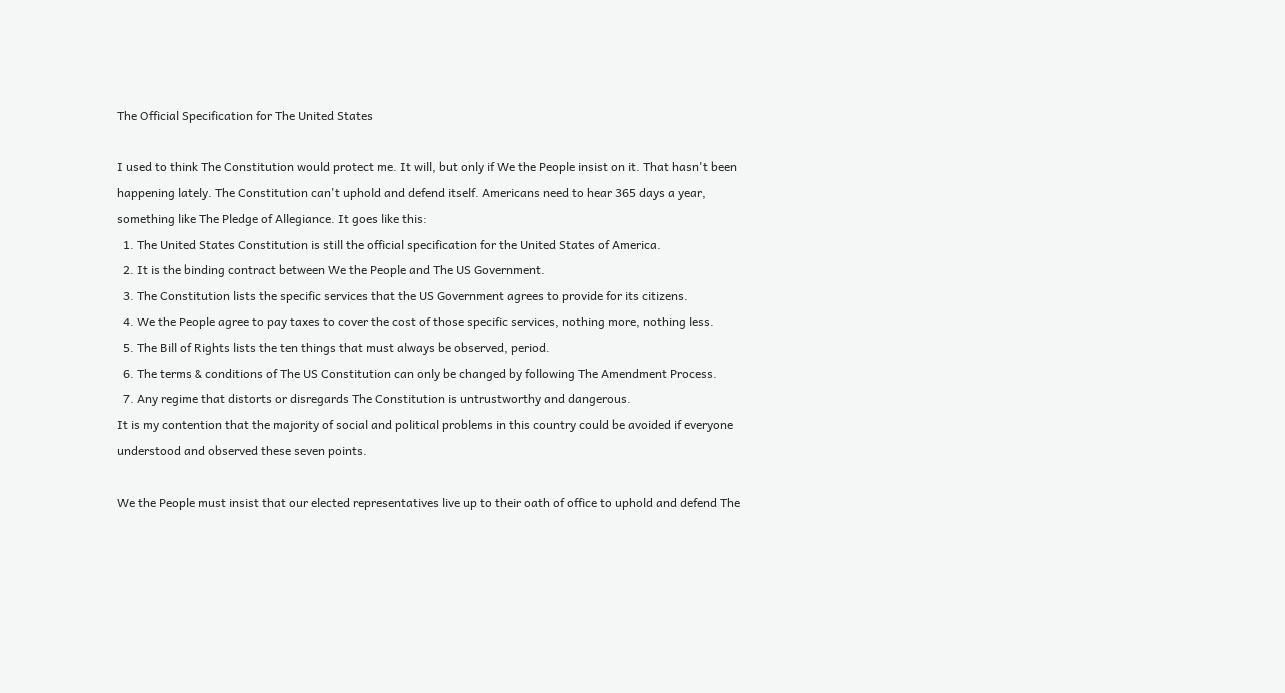The Official Specification for The United States

I used to think The Constitution would protect me. It will, but only if We the People insist on it. That hasn't been happening lately. The Constitution can't uphold and defend itself. Americans need to hear 365 days a year, something like The Pledge of Allegiance. It goes like this:
  1. The United States Constitution is still the official specification for the United States of America.
  2. It is the binding contract between We the People and The US Government.
  3. The Constitution lists the specific services that the US Government agrees to provide for its citizens.
  4. We the People agree to pay taxes to cover the cost of those specific services, nothing more, nothing less.
  5. The Bill of Rights lists the ten things that must always be observed, period.
  6. The terms & conditions of The US Constitution can only be changed by following The Amendment Process.
  7. Any regime that distorts or disregards The Constitution is untrustworthy and dangerous.
It is my contention that the majority of social and political problems in this country could be avoided if everyone understood and observed these seven points.

We the People must insist that our elected representatives live up to their oath of office to uphold and defend The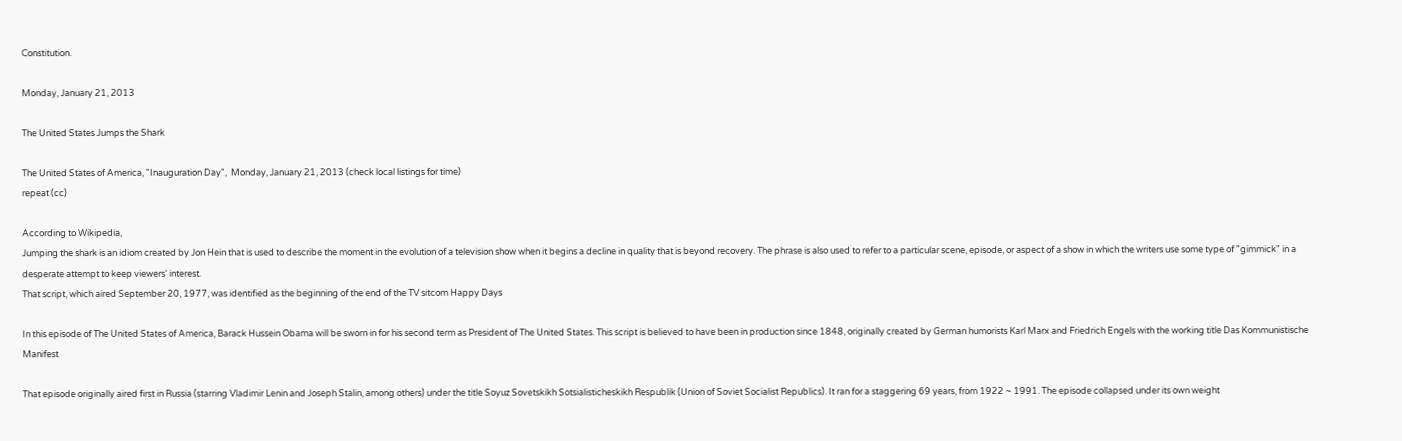Constitution.

Monday, January 21, 2013

The United States Jumps the Shark

The United States of America, "Inauguration Day",  Monday, January 21, 2013 (check local listings for time)
repeat (cc)

According to Wikipedia,
Jumping the shark is an idiom created by Jon Hein that is used to describe the moment in the evolution of a television show when it begins a decline in quality that is beyond recovery. The phrase is also used to refer to a particular scene, episode, or aspect of a show in which the writers use some type of "gimmick" in a desperate attempt to keep viewers' interest.
That script, which aired September 20, 1977, was identified as the beginning of the end of the TV sitcom Happy Days

In this episode of The United States of America, Barack Hussein Obama will be sworn in for his second term as President of The United States. This script is believed to have been in production since 1848, originally created by German humorists Karl Marx and Friedrich Engels with the working title Das Kommunistische Manifest

That episode originally aired first in Russia (starring Vladimir Lenin and Joseph Stalin, among others) under the title Soyuz Sovetskikh Sotsialisticheskikh Respublik (Union of Soviet Socialist Republics). It ran for a staggering 69 years, from 1922 ~ 1991. The episode collapsed under its own weight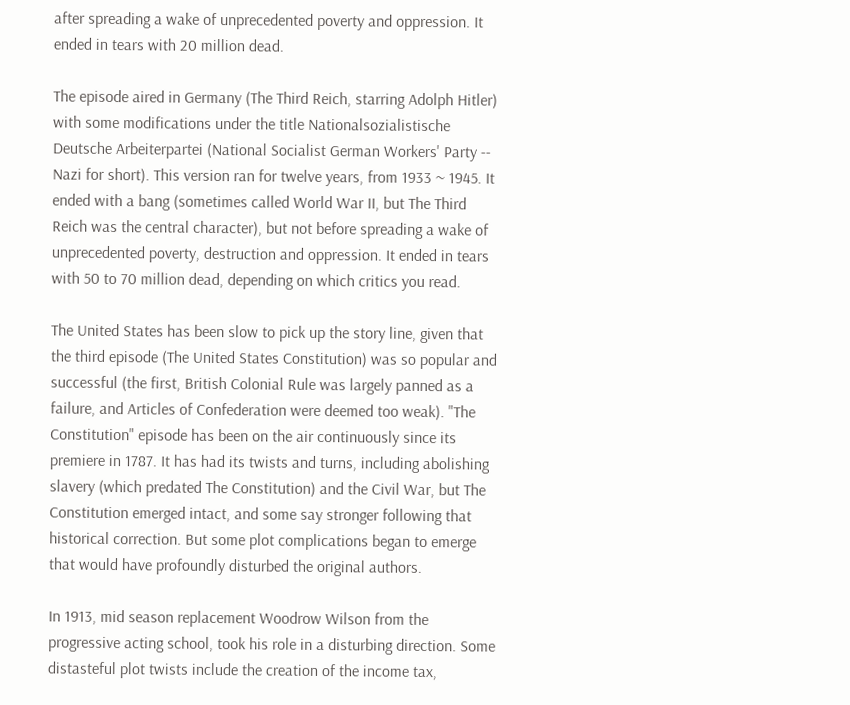after spreading a wake of unprecedented poverty and oppression. It ended in tears with 20 million dead.

The episode aired in Germany (The Third Reich, starring Adolph Hitler) with some modifications under the title Nationalsozialistische Deutsche Arbeiterpartei (National Socialist German Workers' Party -- Nazi for short). This version ran for twelve years, from 1933 ~ 1945. It ended with a bang (sometimes called World War II, but The Third Reich was the central character), but not before spreading a wake of unprecedented poverty, destruction and oppression. It ended in tears with 50 to 70 million dead, depending on which critics you read.

The United States has been slow to pick up the story line, given that the third episode (The United States Constitution) was so popular and successful (the first, British Colonial Rule was largely panned as a failure, and Articles of Confederation were deemed too weak). "The Constitution" episode has been on the air continuously since its premiere in 1787. It has had its twists and turns, including abolishing slavery (which predated The Constitution) and the Civil War, but The Constitution emerged intact, and some say stronger following that historical correction. But some plot complications began to emerge that would have profoundly disturbed the original authors.

In 1913, mid season replacement Woodrow Wilson from the progressive acting school, took his role in a disturbing direction. Some distasteful plot twists include the creation of the income tax,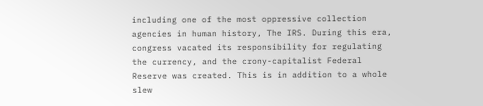including one of the most oppressive collection agencies in human history, The IRS. During this era, congress vacated its responsibility for regulating the currency, and the crony-capitalist Federal Reserve was created. This is in addition to a whole slew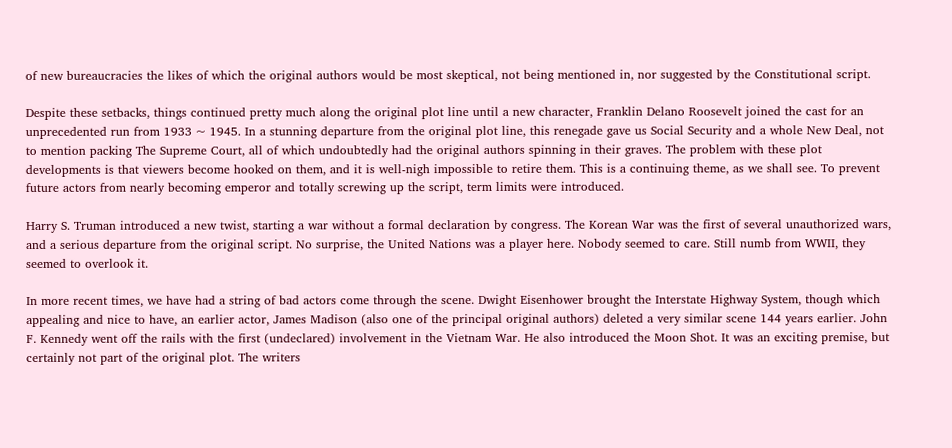of new bureaucracies the likes of which the original authors would be most skeptical, not being mentioned in, nor suggested by the Constitutional script.

Despite these setbacks, things continued pretty much along the original plot line until a new character, Franklin Delano Roosevelt joined the cast for an unprecedented run from 1933 ~ 1945. In a stunning departure from the original plot line, this renegade gave us Social Security and a whole New Deal, not to mention packing The Supreme Court, all of which undoubtedly had the original authors spinning in their graves. The problem with these plot developments is that viewers become hooked on them, and it is well-nigh impossible to retire them. This is a continuing theme, as we shall see. To prevent future actors from nearly becoming emperor and totally screwing up the script, term limits were introduced.

Harry S. Truman introduced a new twist, starting a war without a formal declaration by congress. The Korean War was the first of several unauthorized wars, and a serious departure from the original script. No surprise, the United Nations was a player here. Nobody seemed to care. Still numb from WWII, they seemed to overlook it.

In more recent times, we have had a string of bad actors come through the scene. Dwight Eisenhower brought the Interstate Highway System, though which appealing and nice to have, an earlier actor, James Madison (also one of the principal original authors) deleted a very similar scene 144 years earlier. John F. Kennedy went off the rails with the first (undeclared) involvement in the Vietnam War. He also introduced the Moon Shot. It was an exciting premise, but certainly not part of the original plot. The writers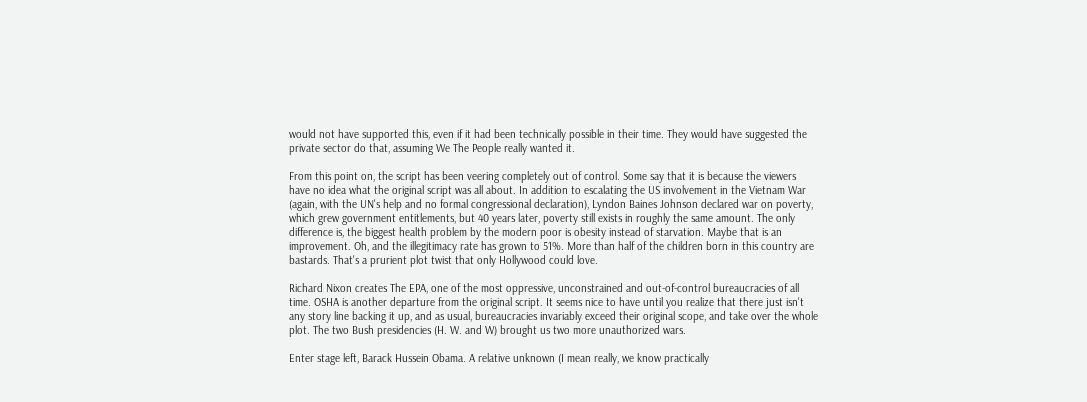would not have supported this, even if it had been technically possible in their time. They would have suggested the private sector do that, assuming We The People really wanted it.

From this point on, the script has been veering completely out of control. Some say that it is because the viewers have no idea what the original script was all about. In addition to escalating the US involvement in the Vietnam War (again, with the UN's help and no formal congressional declaration), Lyndon Baines Johnson declared war on poverty, which grew government entitlements, but 40 years later, poverty still exists in roughly the same amount. The only difference is, the biggest health problem by the modern poor is obesity instead of starvation. Maybe that is an improvement. Oh, and the illegitimacy rate has grown to 51%. More than half of the children born in this country are bastards. That's a prurient plot twist that only Hollywood could love.

Richard Nixon creates The EPA, one of the most oppressive, unconstrained and out-of-control bureaucracies of all time. OSHA is another departure from the original script. It seems nice to have until you realize that there just isn't any story line backing it up, and as usual, bureaucracies invariably exceed their original scope, and take over the whole plot. The two Bush presidencies (H. W. and W) brought us two more unauthorized wars.

Enter stage left, Barack Hussein Obama. A relative unknown (I mean really, we know practically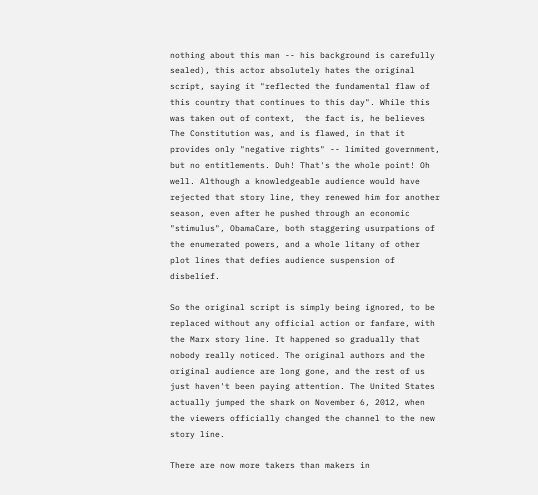nothing about this man -- his background is carefully sealed), this actor absolutely hates the original script, saying it "reflected the fundamental flaw of this country that continues to this day". While this was taken out of context,  the fact is, he believes The Constitution was, and is flawed, in that it provides only "negative rights" -- limited government, but no entitlements. Duh! That's the whole point! Oh well. Although a knowledgeable audience would have rejected that story line, they renewed him for another season, even after he pushed through an economic "stimulus", ObamaCare, both staggering usurpations of the enumerated powers, and a whole litany of other plot lines that defies audience suspension of disbelief.

So the original script is simply being ignored, to be replaced without any official action or fanfare, with the Marx story line. It happened so gradually that nobody really noticed. The original authors and the original audience are long gone, and the rest of us just haven't been paying attention. The United States actually jumped the shark on November 6, 2012, when the viewers officially changed the channel to the new story line.

There are now more takers than makers in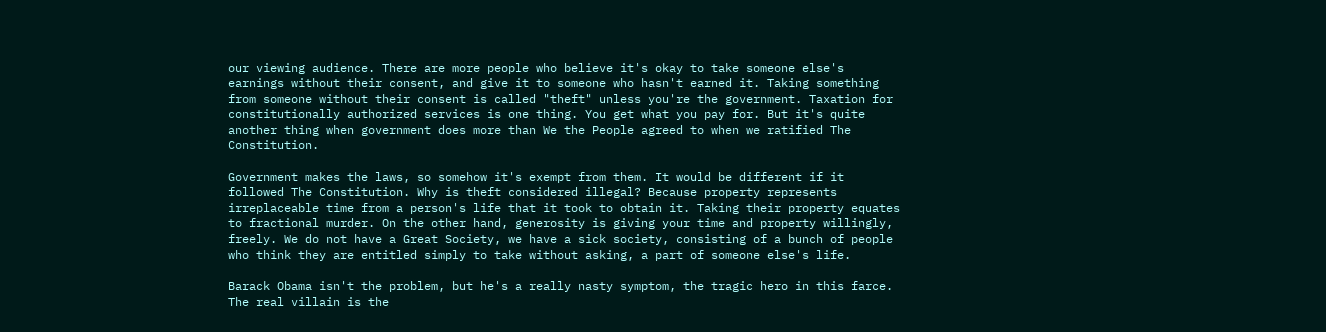our viewing audience. There are more people who believe it's okay to take someone else's earnings without their consent, and give it to someone who hasn't earned it. Taking something from someone without their consent is called "theft" unless you're the government. Taxation for constitutionally authorized services is one thing. You get what you pay for. But it's quite another thing when government does more than We the People agreed to when we ratified The Constitution.

Government makes the laws, so somehow it's exempt from them. It would be different if it followed The Constitution. Why is theft considered illegal? Because property represents irreplaceable time from a person's life that it took to obtain it. Taking their property equates to fractional murder. On the other hand, generosity is giving your time and property willingly, freely. We do not have a Great Society, we have a sick society, consisting of a bunch of people who think they are entitled simply to take without asking, a part of someone else's life.

Barack Obama isn't the problem, but he's a really nasty symptom, the tragic hero in this farce. The real villain is the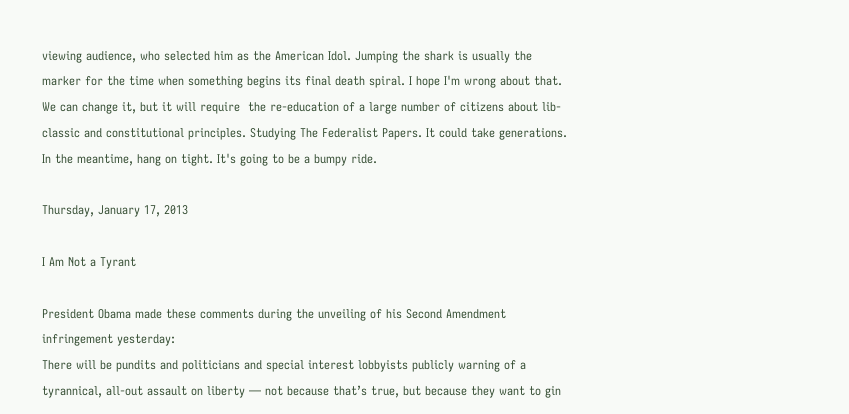viewing audience, who selected him as the American Idol. Jumping the shark is usually the marker for the time when something begins its final death spiral. I hope I'm wrong about that. We can change it, but it will require  the re-education of a large number of citizens about lib-classic and constitutional principles. Studying The Federalist Papers. It could take generations. In the meantime, hang on tight. It's going to be a bumpy ride.

Thursday, January 17, 2013

I Am Not a Tyrant

President Obama made these comments during the unveiling of his Second Amendment infringement yesterday:
There will be pundits and politicians and special interest lobbyists publicly warning of a tyrannical, all-out assault on liberty — not because that’s true, but because they want to gin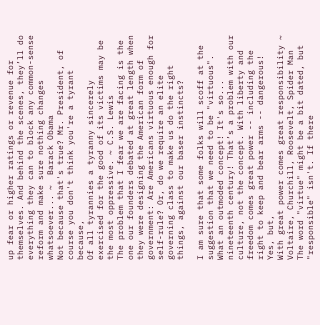up fear or higher ratings or revenue for themselves. And behind the scenes, they’ll do everything they can to block any common-sense reform and make sure nothing changes whatsoever... ~  Barack Obama
Not because that's true? Mr. President, of course you don't think you're a tyrant because,
Of all tyrannies a tyranny sincerely exercised for the good of its victims may be the most oppressive. ~ C.S. Lewis
The problem that I fear we are facing is the one our founders debated at great length when they were designing the American form of government: Are Americans virtuous enough for self-rule? Or, do we require an elite governing class to make us do the right things, against our baser instincts?

I am sure that some folks will scoff at the suggestion that we need to be "virtuous". What an outmoded concept! It's so... nineteenth century! That’s a problem with our culture, not the concept. With liberty and freedom comes great power -- including the right to keep and bear arms -- dangerous! Yes, but,
With great power comes great responsibility ~ Voltaire, Churchill, Roosevelt, Spider Man
The word "virtue" might be a bit dated, but "responsible" isn't. If there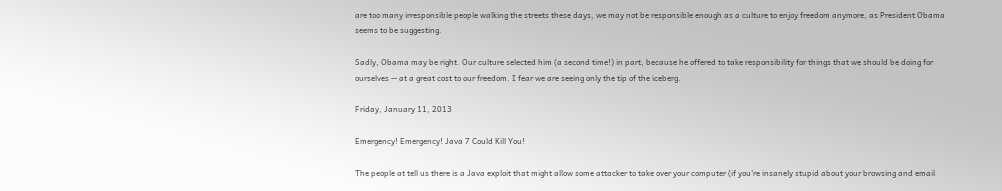are too many irresponsible people walking the streets these days, we may not be responsible enough as a culture to enjoy freedom anymore, as President Obama seems to be suggesting.

Sadly, Obama may be right. Our culture selected him (a second time!) in part, because he offered to take responsibility for things that we should be doing for ourselves -- at a great cost to our freedom. I fear we are seeing only the tip of the iceberg.

Friday, January 11, 2013

Emergency! Emergency! Java 7 Could Kill You!

The people at tell us there is a Java exploit that might allow some attacker to take over your computer (if you're insanely stupid about your browsing and email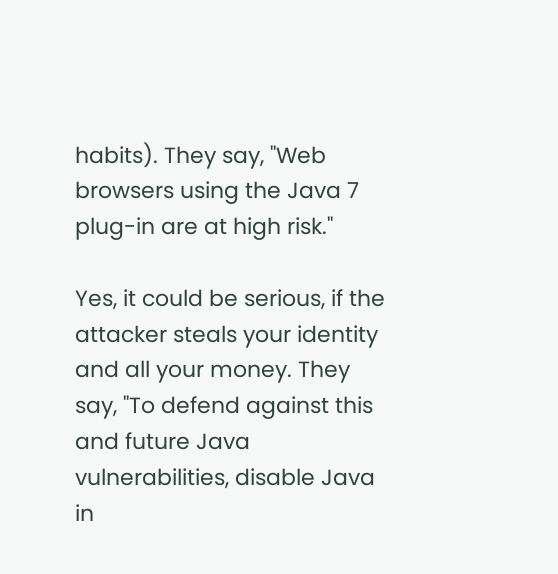habits). They say, "Web browsers using the Java 7 plug-in are at high risk."

Yes, it could be serious, if the attacker steals your identity and all your money. They say, "To defend against this and future Java vulnerabilities, disable Java in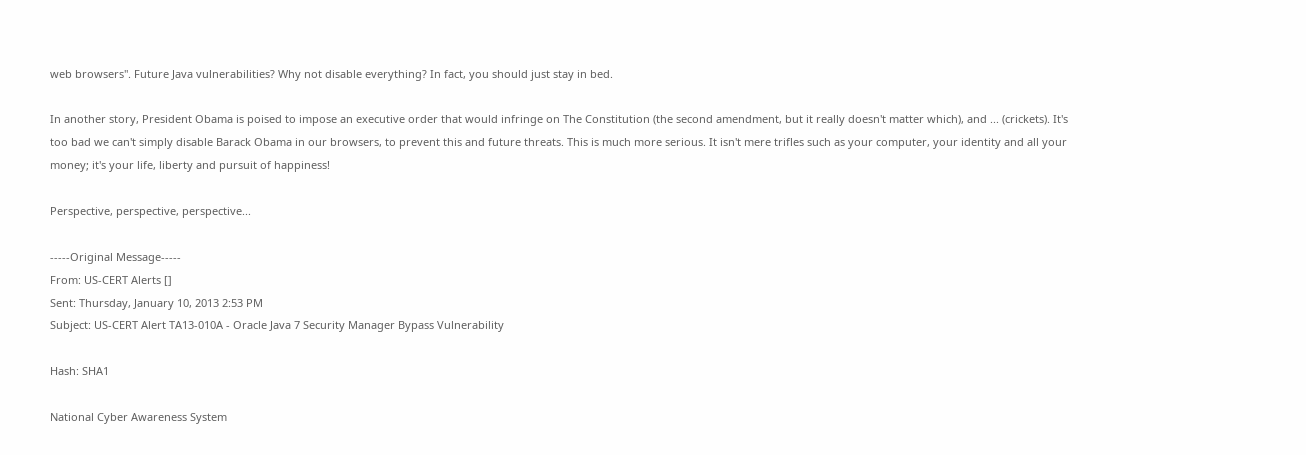web browsers". Future Java vulnerabilities? Why not disable everything? In fact, you should just stay in bed.

In another story, President Obama is poised to impose an executive order that would infringe on The Constitution (the second amendment, but it really doesn't matter which), and ... (crickets). It's too bad we can't simply disable Barack Obama in our browsers, to prevent this and future threats. This is much more serious. It isn't mere trifles such as your computer, your identity and all your money; it's your life, liberty and pursuit of happiness!

Perspective, perspective, perspective...

-----Original Message-----
From: US-CERT Alerts []
Sent: Thursday, January 10, 2013 2:53 PM
Subject: US-CERT Alert TA13-010A - Oracle Java 7 Security Manager Bypass Vulnerability

Hash: SHA1

National Cyber Awareness System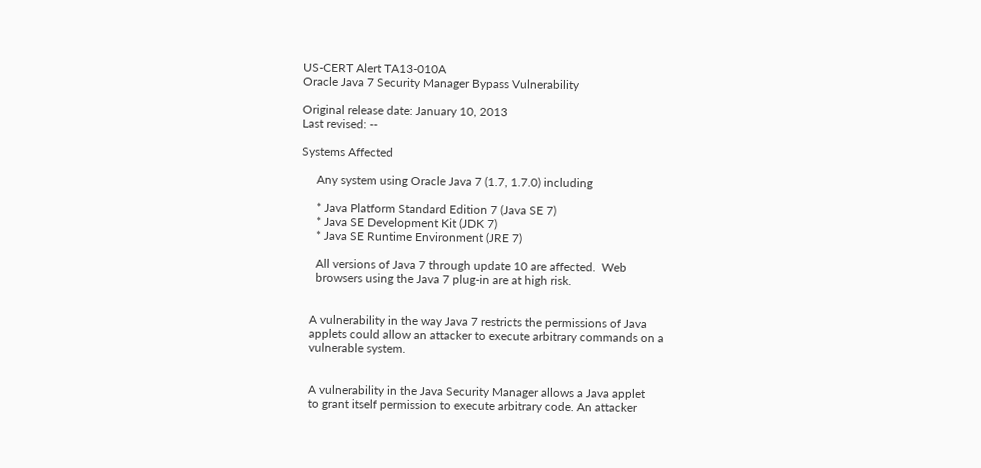US-CERT Alert TA13-010A
Oracle Java 7 Security Manager Bypass Vulnerability

Original release date: January 10, 2013
Last revised: --

Systems Affected

     Any system using Oracle Java 7 (1.7, 1.7.0) including

     * Java Platform Standard Edition 7 (Java SE 7)
     * Java SE Development Kit (JDK 7)
     * Java SE Runtime Environment (JRE 7)

     All versions of Java 7 through update 10 are affected.  Web
     browsers using the Java 7 plug-in are at high risk.


   A vulnerability in the way Java 7 restricts the permissions of Java
   applets could allow an attacker to execute arbitrary commands on a
   vulnerable system.


   A vulnerability in the Java Security Manager allows a Java applet
   to grant itself permission to execute arbitrary code. An attacker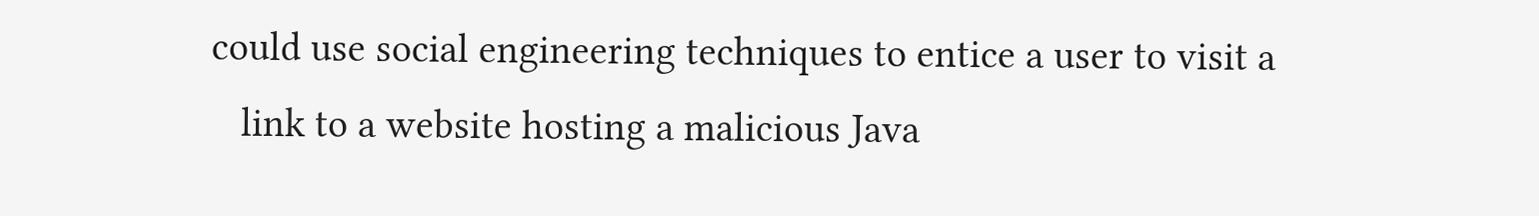could use social engineering techniques to entice a user to visit a
   link to a website hosting a malicious Java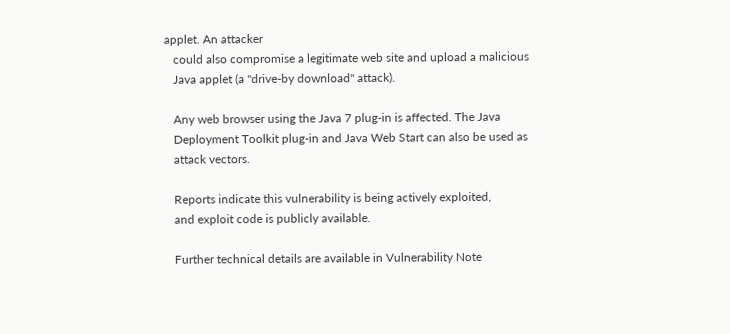applet. An attacker
   could also compromise a legitimate web site and upload a malicious
   Java applet (a "drive-by download" attack).

   Any web browser using the Java 7 plug-in is affected. The Java
   Deployment Toolkit plug-in and Java Web Start can also be used as
   attack vectors.

   Reports indicate this vulnerability is being actively exploited,
   and exploit code is publicly available.

   Further technical details are available in Vulnerability Note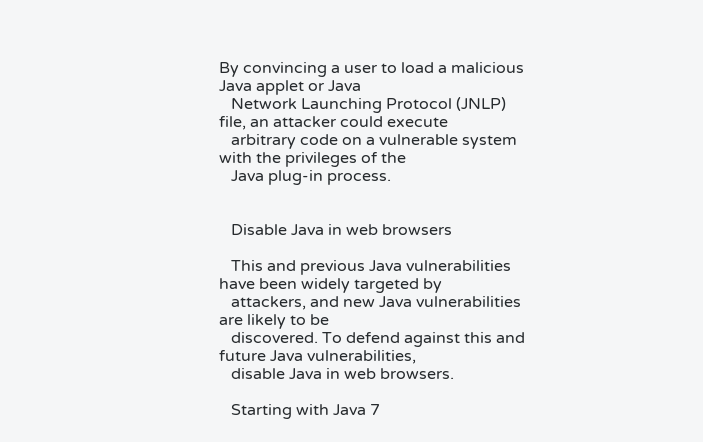By convincing a user to load a malicious Java applet or Java
   Network Launching Protocol (JNLP) file, an attacker could execute
   arbitrary code on a vulnerable system with the privileges of the
   Java plug-in process.


   Disable Java in web browsers

   This and previous Java vulnerabilities have been widely targeted by
   attackers, and new Java vulnerabilities are likely to be
   discovered. To defend against this and future Java vulnerabilities,
   disable Java in web browsers.

   Starting with Java 7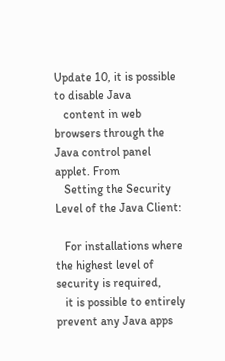Update 10, it is possible to disable Java
   content in web browsers through the Java control panel applet. From
   Setting the Security Level of the Java Client:

   For installations where the highest level of security is required,
   it is possible to entirely prevent any Java apps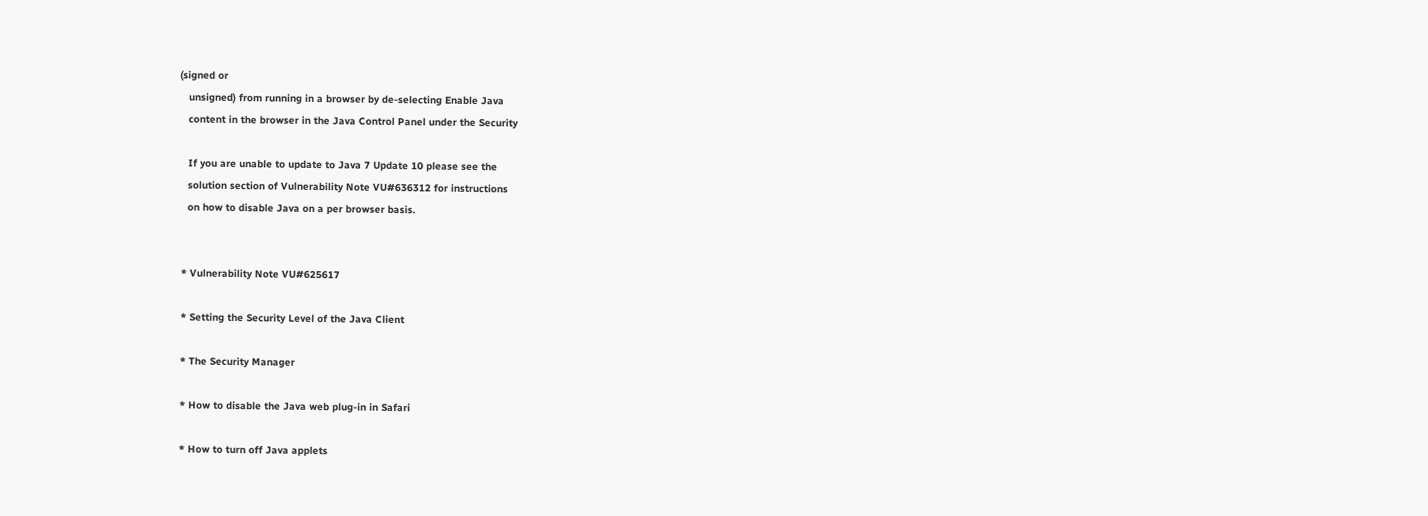(signed or
   unsigned) from running in a browser by de-selecting Enable Java
   content in the browser in the Java Control Panel under the Security

   If you are unable to update to Java 7 Update 10 please see the
   solution section of Vulnerability Note VU#636312 for instructions
   on how to disable Java on a per browser basis.


 * Vulnerability Note VU#625617

 * Setting the Security Level of the Java Client

 * The Security Manager

 * How to disable the Java web plug-in in Safari

 * How to turn off Java applets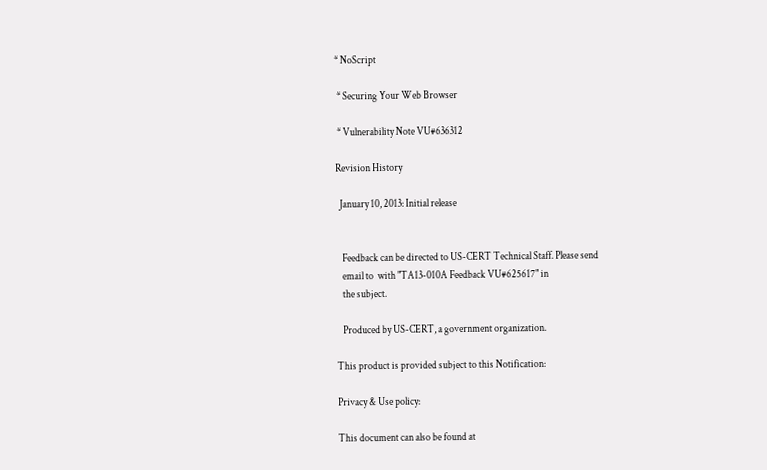* NoScript

 * Securing Your Web Browser

 * Vulnerability Note VU#636312

Revision History

  January 10, 2013: Initial release


   Feedback can be directed to US-CERT Technical Staff. Please send
   email to  with "TA13-010A Feedback VU#625617" in
   the subject.

   Produced by US-CERT, a government organization.

This product is provided subject to this Notification:

Privacy & Use policy:

This document can also be found at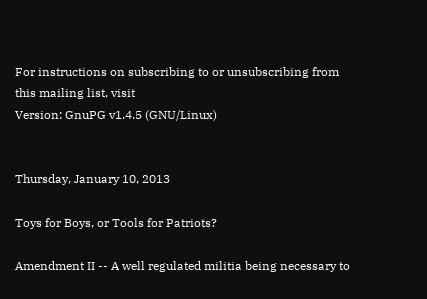For instructions on subscribing to or unsubscribing from this mailing list, visit
Version: GnuPG v1.4.5 (GNU/Linux)


Thursday, January 10, 2013

Toys for Boys, or Tools for Patriots?

Amendment II -- A well regulated militia being necessary to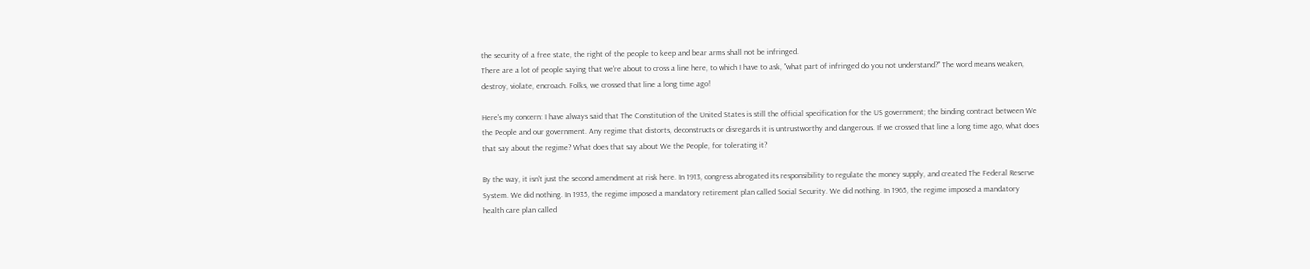the security of a free state, the right of the people to keep and bear arms shall not be infringed.
There are a lot of people saying that we're about to cross a line here, to which I have to ask, "what part of infringed do you not understand?" The word means weaken, destroy, violate, encroach. Folks, we crossed that line a long time ago!

Here's my concern: I have always said that The Constitution of the United States is still the official specification for the US government; the binding contract between We the People and our government. Any regime that distorts, deconstructs or disregards it is untrustworthy and dangerous. If we crossed that line a long time ago, what does that say about the regime? What does that say about We the People, for tolerating it?

By the way, it isn't just the second amendment at risk here. In 1913, congress abrogated its responsibility to regulate the money supply, and created The Federal Reserve System. We did nothing. In 1935, the regime imposed a mandatory retirement plan called Social Security. We did nothing. In 1965, the regime imposed a mandatory health care plan called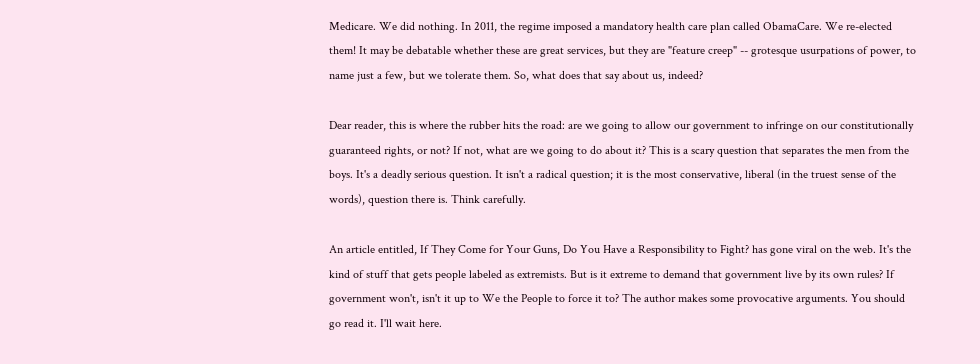Medicare. We did nothing. In 2011, the regime imposed a mandatory health care plan called ObamaCare. We re-elected them! It may be debatable whether these are great services, but they are "feature creep" -- grotesque usurpations of power, to name just a few, but we tolerate them. So, what does that say about us, indeed?

Dear reader, this is where the rubber hits the road: are we going to allow our government to infringe on our constitutionally guaranteed rights, or not? If not, what are we going to do about it? This is a scary question that separates the men from the boys. It's a deadly serious question. It isn't a radical question; it is the most conservative, liberal (in the truest sense of the words), question there is. Think carefully.

An article entitled, If They Come for Your Guns, Do You Have a Responsibility to Fight? has gone viral on the web. It's the kind of stuff that gets people labeled as extremists. But is it extreme to demand that government live by its own rules? If government won't, isn't it up to We the People to force it to? The author makes some provocative arguments. You should go read it. I'll wait here.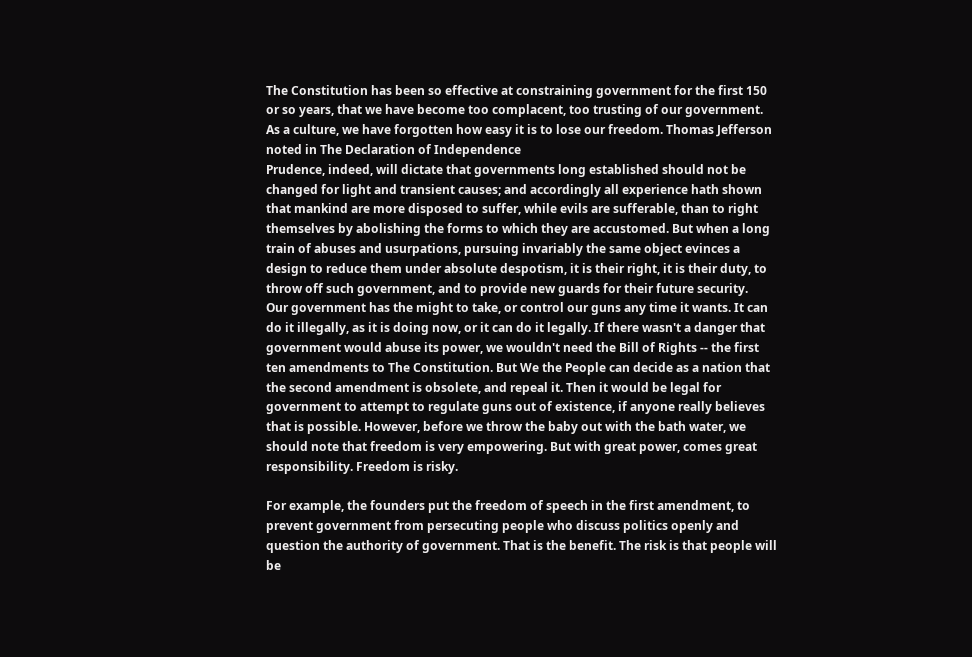The Constitution has been so effective at constraining government for the first 150 or so years, that we have become too complacent, too trusting of our government. As a culture, we have forgotten how easy it is to lose our freedom. Thomas Jefferson noted in The Declaration of Independence
Prudence, indeed, will dictate that governments long established should not be changed for light and transient causes; and accordingly all experience hath shown that mankind are more disposed to suffer, while evils are sufferable, than to right themselves by abolishing the forms to which they are accustomed. But when a long train of abuses and usurpations, pursuing invariably the same object evinces a design to reduce them under absolute despotism, it is their right, it is their duty, to throw off such government, and to provide new guards for their future security.
Our government has the might to take, or control our guns any time it wants. It can do it illegally, as it is doing now, or it can do it legally. If there wasn't a danger that government would abuse its power, we wouldn't need the Bill of Rights -- the first ten amendments to The Constitution. But We the People can decide as a nation that the second amendment is obsolete, and repeal it. Then it would be legal for government to attempt to regulate guns out of existence, if anyone really believes that is possible. However, before we throw the baby out with the bath water, we should note that freedom is very empowering. But with great power, comes great responsibility. Freedom is risky.

For example, the founders put the freedom of speech in the first amendment, to prevent government from persecuting people who discuss politics openly and question the authority of government. That is the benefit. The risk is that people will be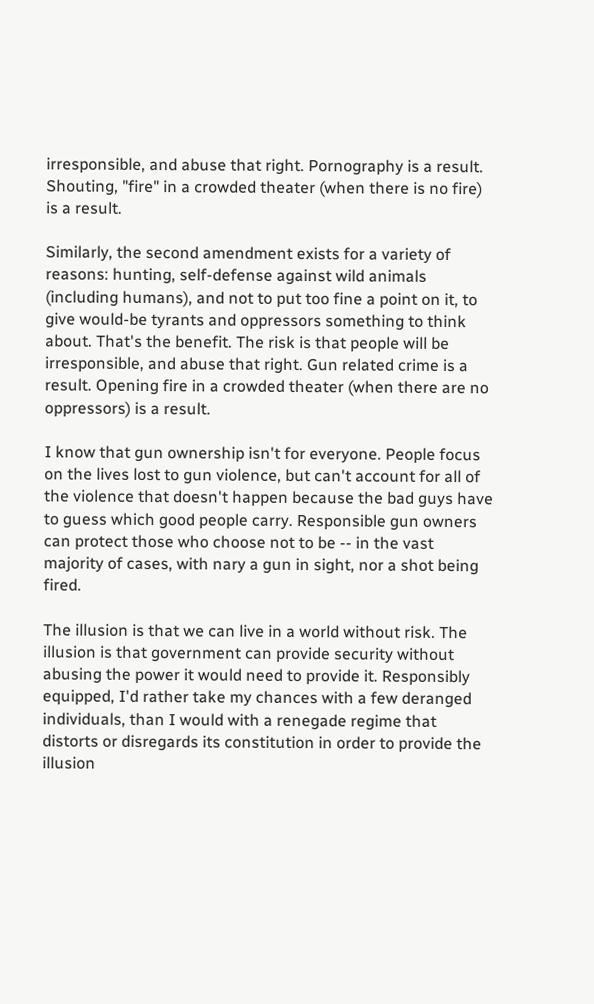irresponsible, and abuse that right. Pornography is a result. Shouting, "fire" in a crowded theater (when there is no fire) is a result.

Similarly, the second amendment exists for a variety of reasons: hunting, self-defense against wild animals (including humans), and not to put too fine a point on it, to give would-be tyrants and oppressors something to think about. That's the benefit. The risk is that people will be irresponsible, and abuse that right. Gun related crime is a result. Opening fire in a crowded theater (when there are no oppressors) is a result.

I know that gun ownership isn't for everyone. People focus on the lives lost to gun violence, but can't account for all of the violence that doesn't happen because the bad guys have to guess which good people carry. Responsible gun owners can protect those who choose not to be -- in the vast majority of cases, with nary a gun in sight, nor a shot being fired.

The illusion is that we can live in a world without risk. The illusion is that government can provide security without abusing the power it would need to provide it. Responsibly equipped, I'd rather take my chances with a few deranged individuals, than I would with a renegade regime that distorts or disregards its constitution in order to provide the illusion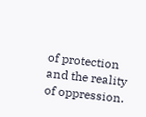of protection and the reality of oppression.